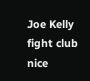Joe Kelly fight club nice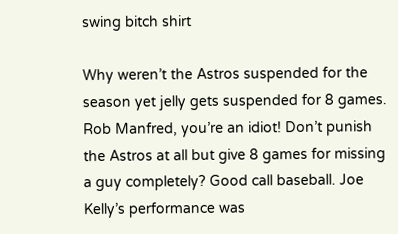swing bitch shirt

Why weren’t the Astros suspended for the season yet jelly gets suspended for 8 games. Rob Manfred, you’re an idiot! Don’t punish the Astros at all but give 8 games for missing a guy completely? Good call baseball. Joe Kelly’s performance was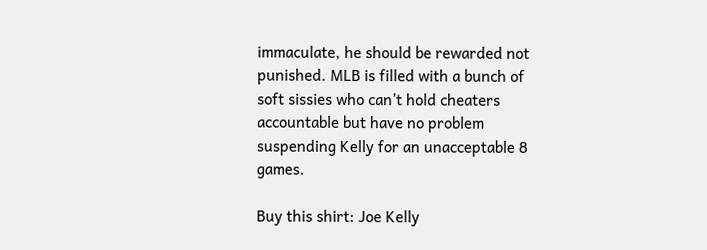immaculate, he should be rewarded not punished. MLB is filled with a bunch of soft sissies who can’t hold cheaters accountable but have no problem suspending Kelly for an unacceptable 8 games.

Buy this shirt: Joe Kelly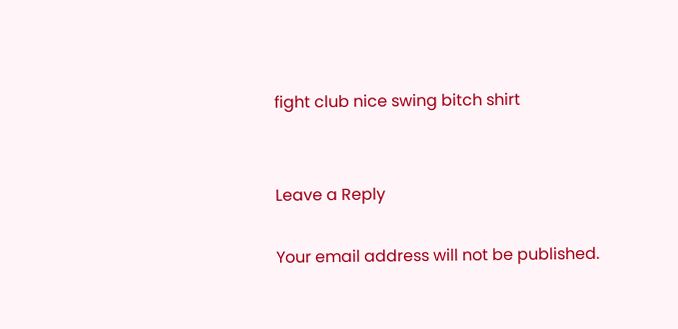fight club nice swing bitch shirt


Leave a Reply

Your email address will not be published.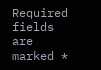Required fields are marked *